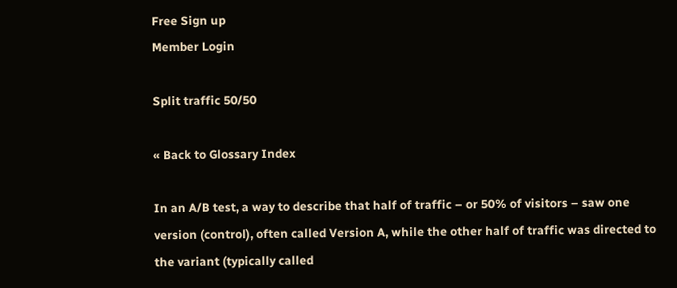Free Sign up
Member Login

Split traffic 50/50

« Back to Glossary Index

In an A/B test, a way to describe that half of traffic – or 50% of visitors – saw one version (control), often called Version A, while the other half of traffic was directed to the variant (typically called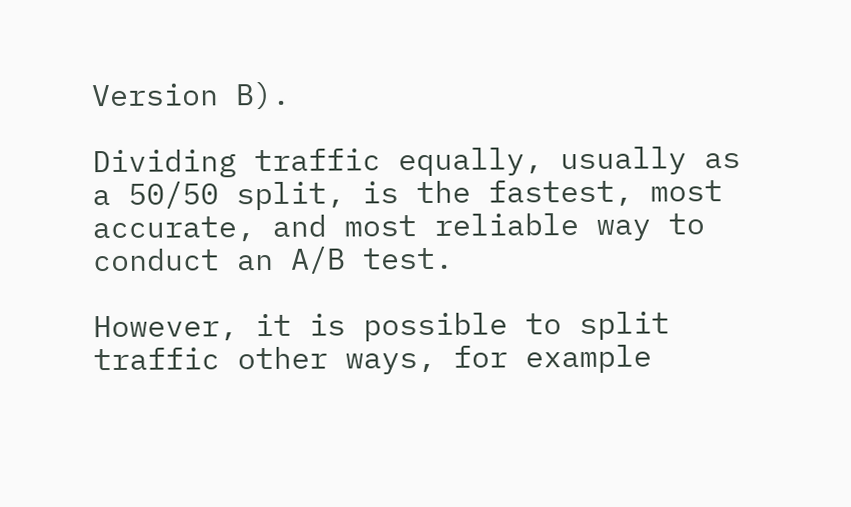Version B).

Dividing traffic equally, usually as a 50/50 split, is the fastest, most accurate, and most reliable way to conduct an A/B test.

However, it is possible to split traffic other ways, for example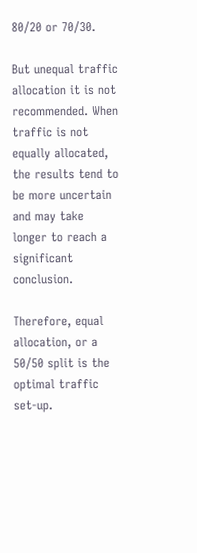80/20 or 70/30.

But unequal traffic allocation it is not recommended. When traffic is not equally allocated, the results tend to be more uncertain and may take longer to reach a significant conclusion.

Therefore, equal allocation, or a 50/50 split is the optimal traffic set-up.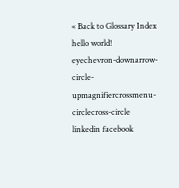« Back to Glossary Index
hello world!
eyechevron-downarrow-circle-upmagnifiercrossmenu-circlecross-circle linkedin facebook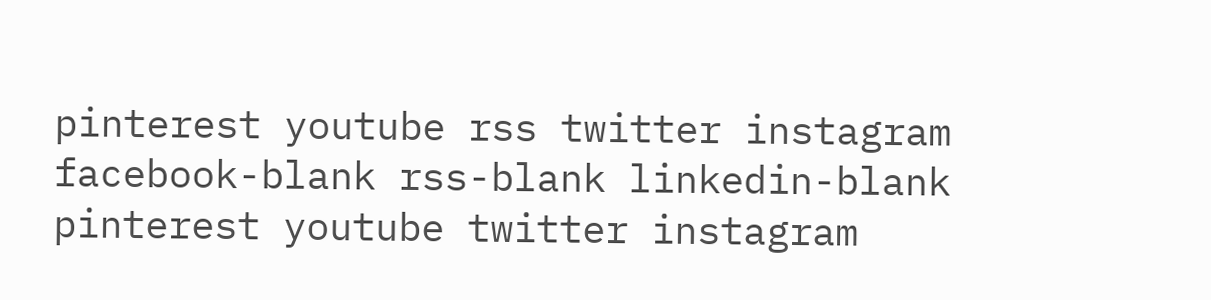pinterest youtube rss twitter instagram facebook-blank rss-blank linkedin-blank pinterest youtube twitter instagram